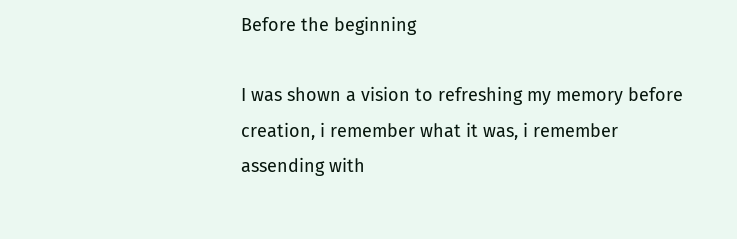Before the beginning

I was shown a vision to refreshing my memory before creation, i remember what it was, i remember assending with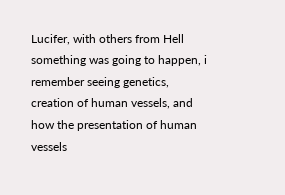Lucifer, with others from Hell something was going to happen, i remember seeing genetics, creation of human vessels, and how the presentation of human vessels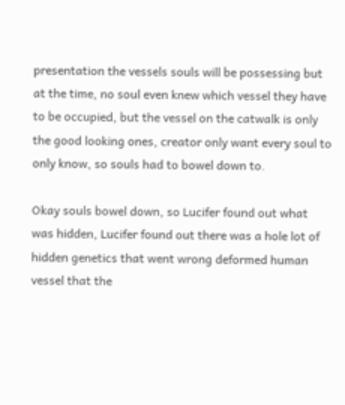presentation the vessels souls will be possessing but at the time, no soul even knew which vessel they have to be occupied, but the vessel on the catwalk is only the good looking ones, creator only want every soul to only know, so souls had to bowel down to.

Okay souls bowel down, so Lucifer found out what was hidden, Lucifer found out there was a hole lot of hidden genetics that went wrong deformed human vessel that the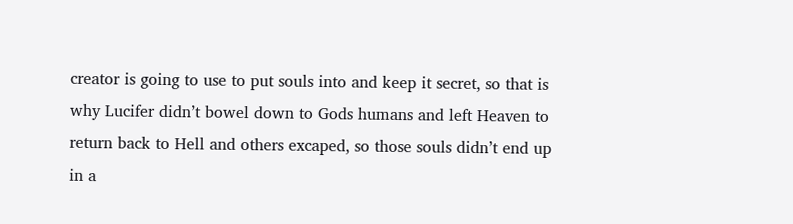creator is going to use to put souls into and keep it secret, so that is why Lucifer didn’t bowel down to Gods humans and left Heaven to return back to Hell and others excaped, so those souls didn’t end up in a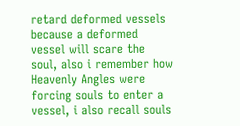retard deformed vessels because a deformed vessel will scare the soul, also i remember how Heavenly Angles were forcing souls to enter a vessel, i also recall souls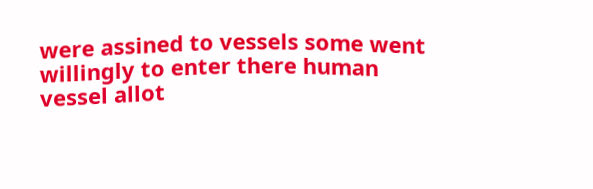were assined to vessels some went willingly to enter there human vessel allot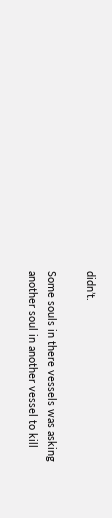didn’t.

Some souls in there vessels was asking another soul in another vessel to kill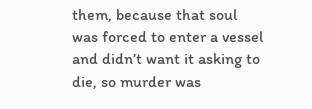them, because that soul was forced to enter a vessel and didn’t want it asking to die, so murder was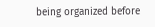being organized before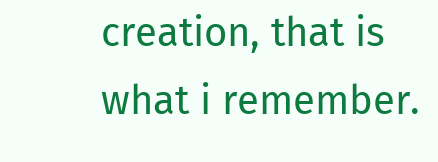creation, that is what i remember.